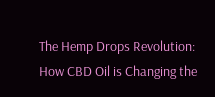The Hemp Drops Revolution: How CBD Oil is Changing the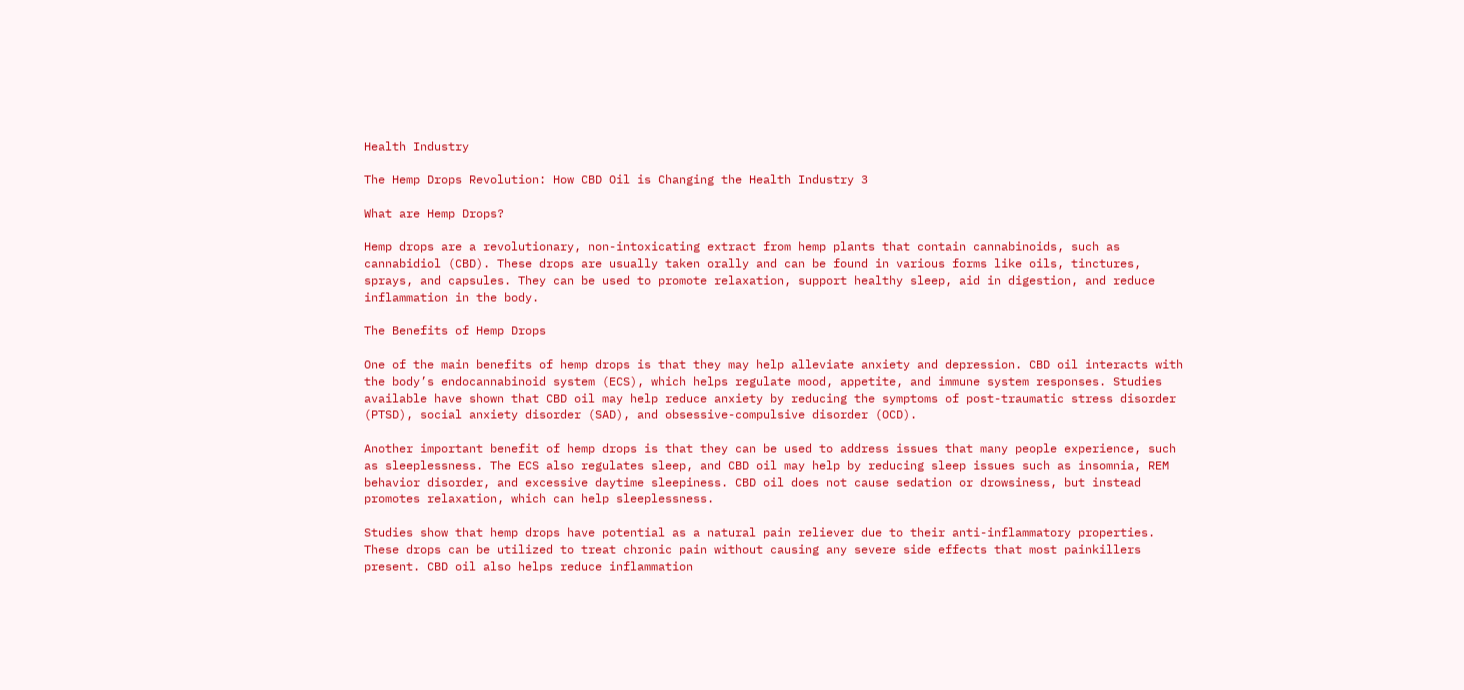Health Industry

The Hemp Drops Revolution: How CBD Oil is Changing the Health Industry 3

What are Hemp Drops?

Hemp drops are a revolutionary, non-intoxicating extract from hemp plants that contain cannabinoids, such as cannabidiol (CBD). These drops are usually taken orally and can be found in various forms like oils, tinctures, sprays, and capsules. They can be used to promote relaxation, support healthy sleep, aid in digestion, and reduce inflammation in the body.

The Benefits of Hemp Drops

One of the main benefits of hemp drops is that they may help alleviate anxiety and depression. CBD oil interacts with the body’s endocannabinoid system (ECS), which helps regulate mood, appetite, and immune system responses. Studies available have shown that CBD oil may help reduce anxiety by reducing the symptoms of post-traumatic stress disorder (PTSD), social anxiety disorder (SAD), and obsessive-compulsive disorder (OCD).

Another important benefit of hemp drops is that they can be used to address issues that many people experience, such as sleeplessness. The ECS also regulates sleep, and CBD oil may help by reducing sleep issues such as insomnia, REM behavior disorder, and excessive daytime sleepiness. CBD oil does not cause sedation or drowsiness, but instead promotes relaxation, which can help sleeplessness.

Studies show that hemp drops have potential as a natural pain reliever due to their anti-inflammatory properties. These drops can be utilized to treat chronic pain without causing any severe side effects that most painkillers present. CBD oil also helps reduce inflammation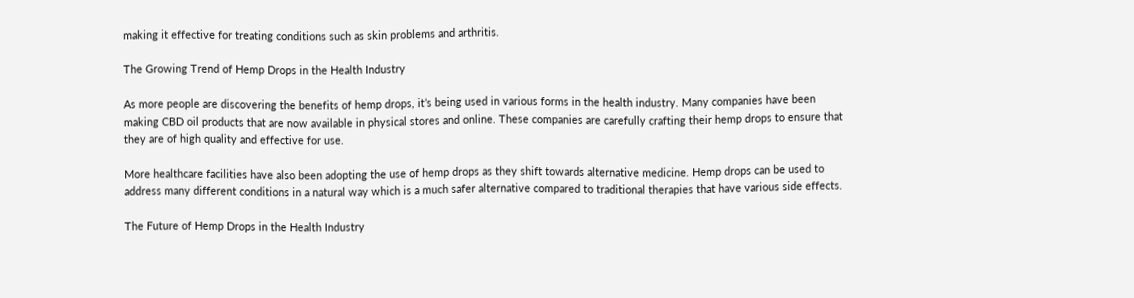making it effective for treating conditions such as skin problems and arthritis.

The Growing Trend of Hemp Drops in the Health Industry

As more people are discovering the benefits of hemp drops, it’s being used in various forms in the health industry. Many companies have been making CBD oil products that are now available in physical stores and online. These companies are carefully crafting their hemp drops to ensure that they are of high quality and effective for use.

More healthcare facilities have also been adopting the use of hemp drops as they shift towards alternative medicine. Hemp drops can be used to address many different conditions in a natural way which is a much safer alternative compared to traditional therapies that have various side effects.

The Future of Hemp Drops in the Health Industry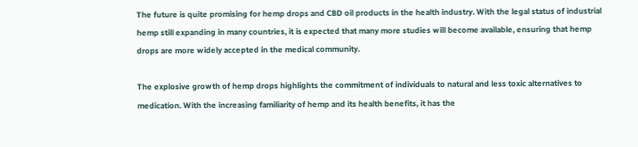The future is quite promising for hemp drops and CBD oil products in the health industry. With the legal status of industrial hemp still expanding in many countries, it is expected that many more studies will become available, ensuring that hemp drops are more widely accepted in the medical community.

The explosive growth of hemp drops highlights the commitment of individuals to natural and less toxic alternatives to medication. With the increasing familiarity of hemp and its health benefits, it has the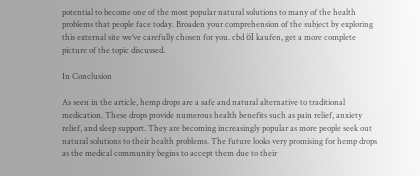potential to become one of the most popular natural solutions to many of the health problems that people face today. Broaden your comprehension of the subject by exploring this external site we’ve carefully chosen for you. cbd öl kaufen, get a more complete picture of the topic discussed.

In Conclusion

As seen in the article, hemp drops are a safe and natural alternative to traditional medication. These drops provide numerous health benefits such as pain relief, anxiety relief, and sleep support. They are becoming increasingly popular as more people seek out natural solutions to their health problems. The future looks very promising for hemp drops as the medical community begins to accept them due to their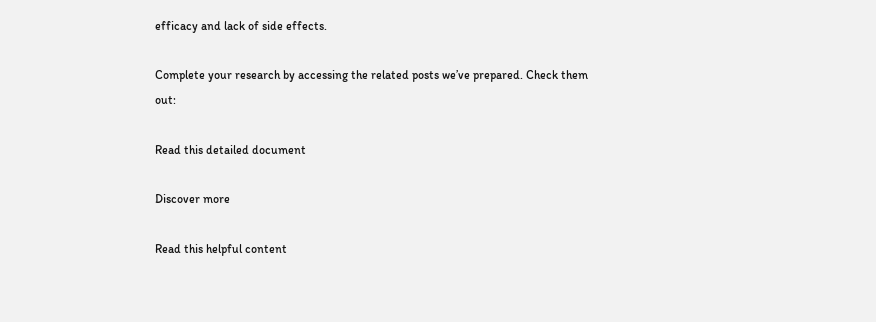efficacy and lack of side effects.

Complete your research by accessing the related posts we’ve prepared. Check them out:

Read this detailed document

Discover more

Read this helpful content